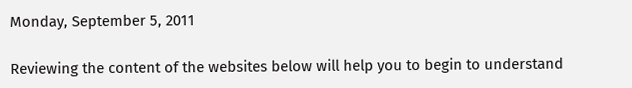Monday, September 5, 2011

Reviewing the content of the websites below will help you to begin to understand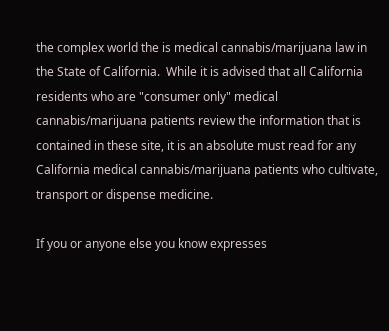the complex world the is medical cannabis/marijuana law in the State of California.  While it is advised that all California residents who are "consumer only" medical cannabis/marijuana patients review the information that is contained in these site, it is an absolute must read for any California medical cannabis/marijuana patients who cultivate, transport or dispense medicine.

If you or anyone else you know expresses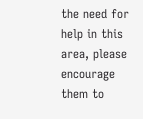the need for help in this area, please encourage them to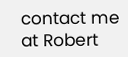contact me at Robert